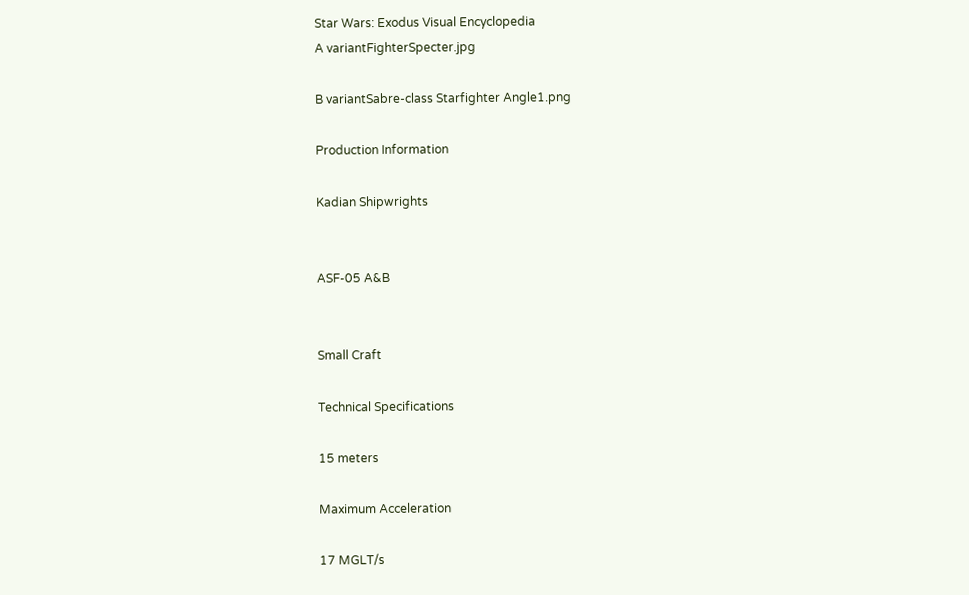Star Wars: Exodus Visual Encyclopedia
A variantFighterSpecter.jpg

B variantSabre-class Starfighter Angle1.png

Production Information

Kadian Shipwrights


ASF-05 A&B


Small Craft

Technical Specifications

15 meters

Maximum Acceleration

17 MGLT/s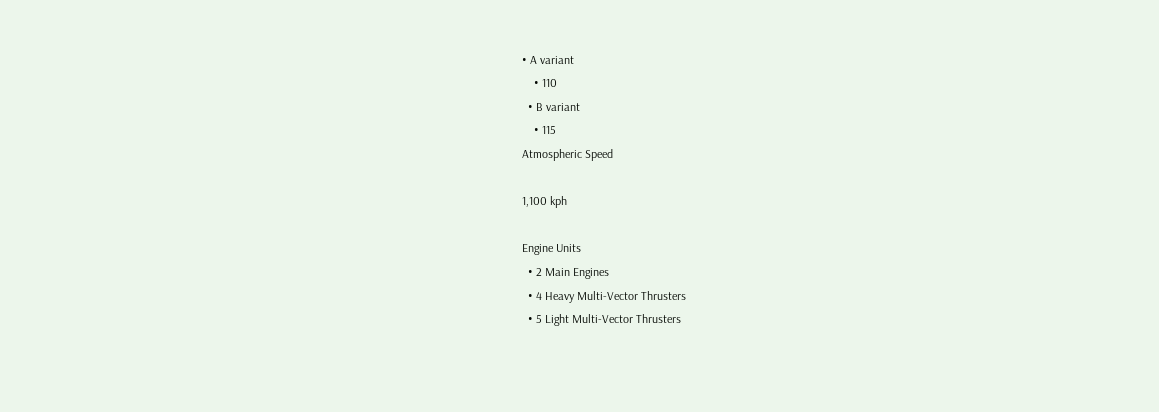• A variant
    • 110
  • B variant
    • 115
Atmospheric Speed

1,100 kph

Engine Units
  • 2 Main Engines
  • 4 Heavy Multi-Vector Thrusters
  • 5 Light Multi-Vector Thrusters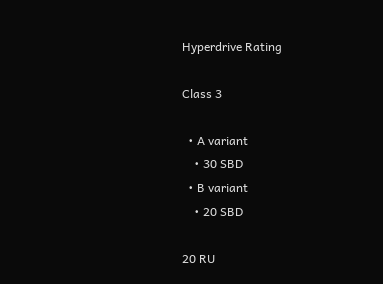Hyperdrive Rating

Class 3

  • A variant
    • 30 SBD
  • B variant
    • 20 SBD

20 RU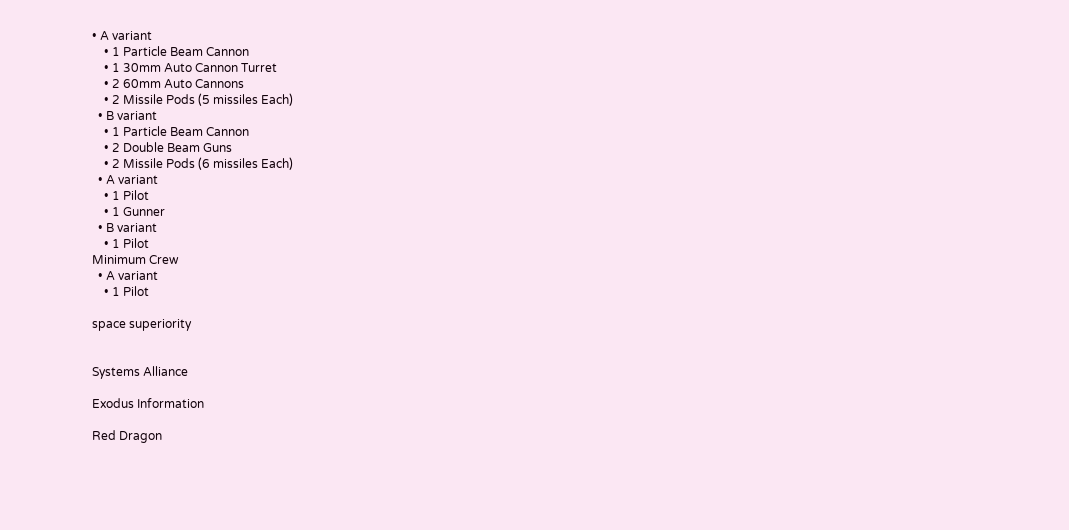• A variant
    • 1 Particle Beam Cannon
    • 1 30mm Auto Cannon Turret
    • 2 60mm Auto Cannons
    • 2 Missile Pods (5 missiles Each)
  • B variant
    • 1 Particle Beam Cannon
    • 2 Double Beam Guns
    • 2 Missile Pods (6 missiles Each)
  • A variant
    • 1 Pilot
    • 1 Gunner
  • B variant
    • 1 Pilot
Minimum Crew
  • A variant
    • 1 Pilot

space superiority


Systems Alliance

Exodus Information

Red Dragon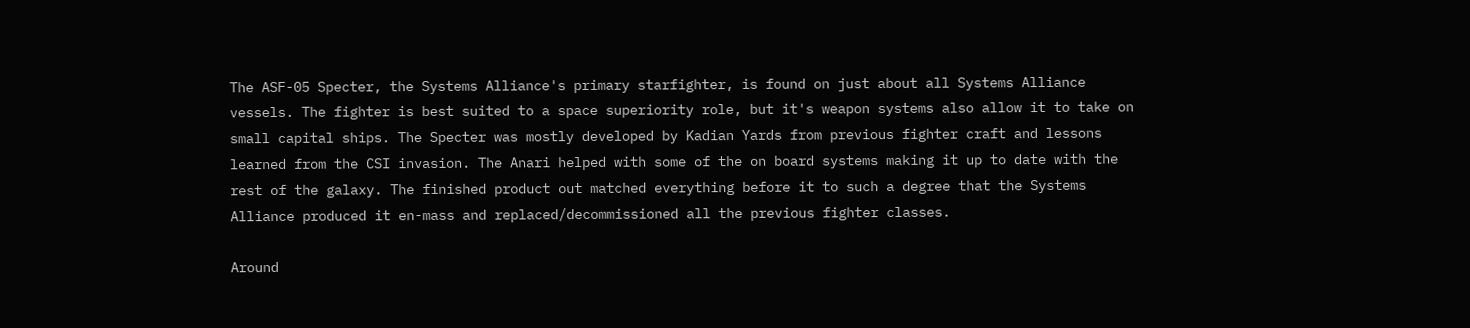The ASF-05 Specter, the Systems Alliance's primary starfighter, is found on just about all Systems Alliance vessels. The fighter is best suited to a space superiority role, but it's weapon systems also allow it to take on small capital ships. The Specter was mostly developed by Kadian Yards from previous fighter craft and lessons learned from the CSI invasion. The Anari helped with some of the on board systems making it up to date with the rest of the galaxy. The finished product out matched everything before it to such a degree that the Systems Alliance produced it en-mass and replaced/decommissioned all the previous fighter classes.

Around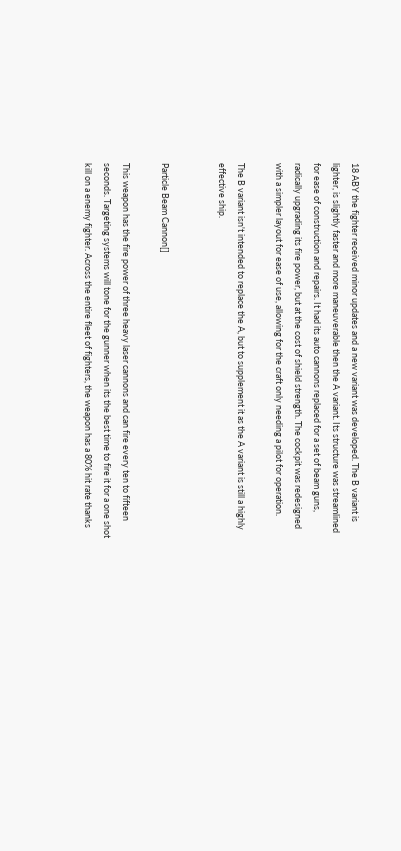18 ABY the fighter received minor updates and a new variant was developed. The B variant is lighter, is slightly faster and more maneuverable then the A variant. Its structure was streamlined for ease of construction and repairs. It had its auto cannons replaced for a set of beam guns, radically upgrading its fire power, but at the cost of shield strength. The cockpit was redesigned with a simpler layout for ease of use, allowing for the craft only needing a pilot for operation.

The B variant isn't intended to replace the A, but to supplement it as the A variant is still a highly effective ship.


Particle Beam Cannon[]

This weapon has the fire power of three heavy laser cannons and can fire every ten to fifteen seconds. Targeting systems will tone for the gunner when its the best time to fire it for a one shot kill on a enemy fighter. Across the entire fleet of fighters, the weapon has a 80% hit rate thanks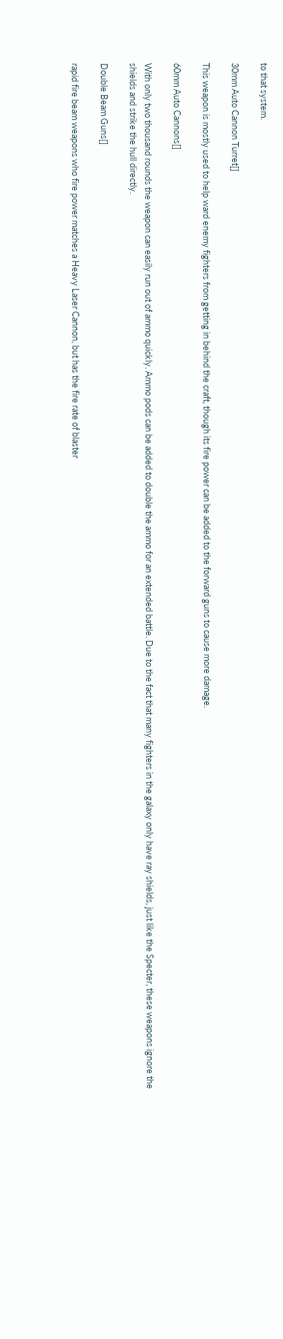to that system.

30mm Auto Cannon Turret[]

This weapon is mostly used to help ward enemy fighters from getting in behind the craft, though its fire power can be added to the forward guns to cause more damage.

60mm Auto Cannons[]

With only two thousand rounds the weapon can easily run out of ammo quickly. Ammo pods can be added to double the ammo for an extended battle. Due to the fact that many fighters in the galaxy only have ray shields, just like the Specter, these weapons ignore the shields and strike the hull directly.

Double Beam Guns[]

rapid fire beam weapons who fire power matches a Heavy Laser Cannon, but has the fire rate of blaster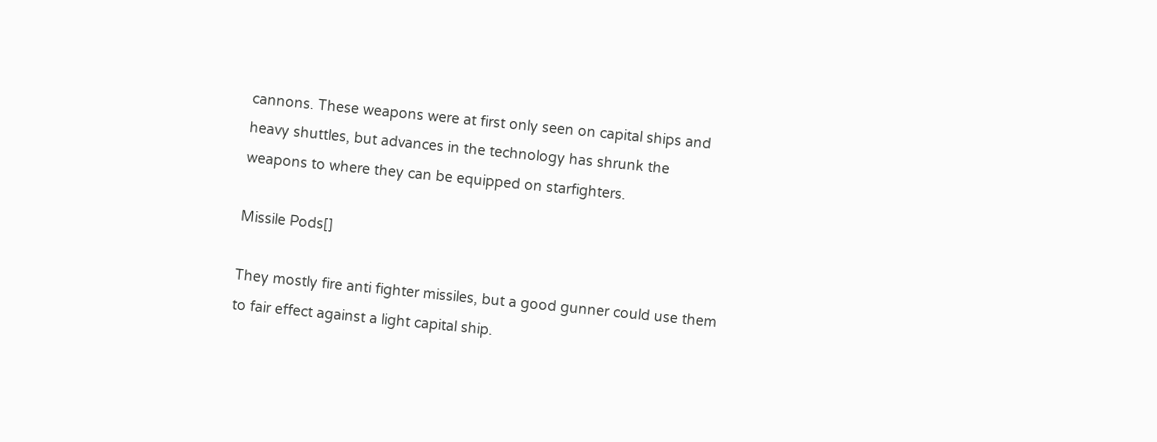cannons. These weapons were at first only seen on capital ships and heavy shuttles, but advances in the technology has shrunk the weapons to where they can be equipped on starfighters.

Missile Pods[]

They mostly fire anti fighter missiles, but a good gunner could use them to fair effect against a light capital ship.